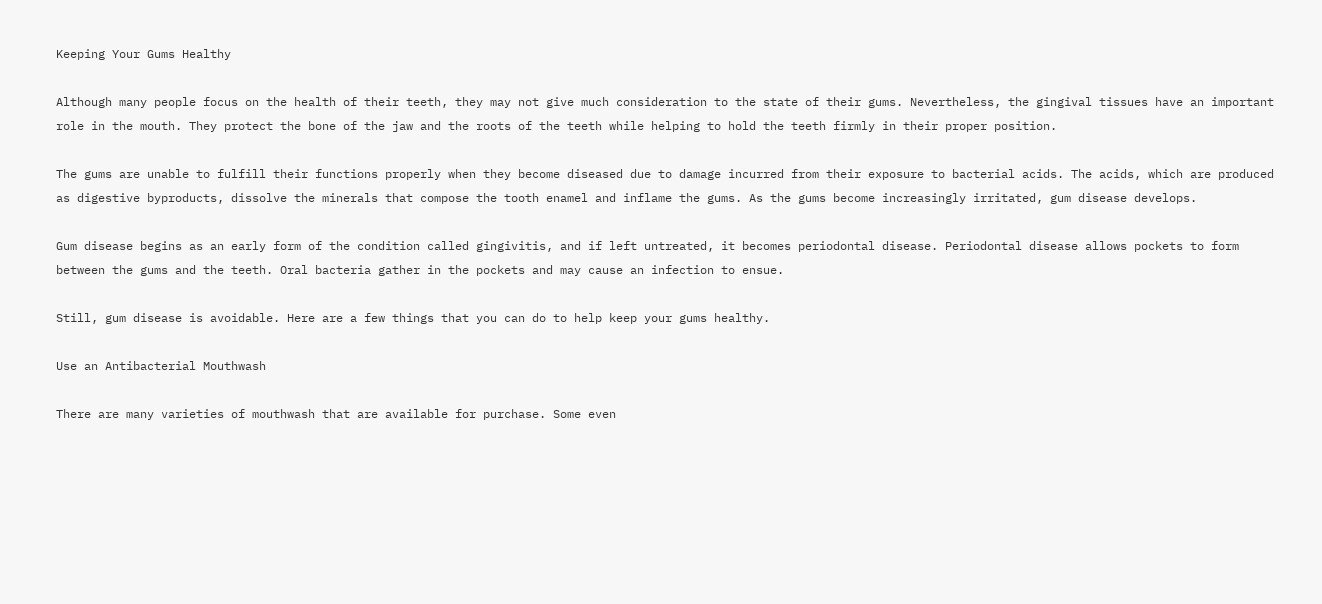Keeping Your Gums Healthy

Although many people focus on the health of their teeth, they may not give much consideration to the state of their gums. Nevertheless, the gingival tissues have an important role in the mouth. They protect the bone of the jaw and the roots of the teeth while helping to hold the teeth firmly in their proper position.

The gums are unable to fulfill their functions properly when they become diseased due to damage incurred from their exposure to bacterial acids. The acids, which are produced as digestive byproducts, dissolve the minerals that compose the tooth enamel and inflame the gums. As the gums become increasingly irritated, gum disease develops.

Gum disease begins as an early form of the condition called gingivitis, and if left untreated, it becomes periodontal disease. Periodontal disease allows pockets to form between the gums and the teeth. Oral bacteria gather in the pockets and may cause an infection to ensue.

Still, gum disease is avoidable. Here are a few things that you can do to help keep your gums healthy.

Use an Antibacterial Mouthwash

There are many varieties of mouthwash that are available for purchase. Some even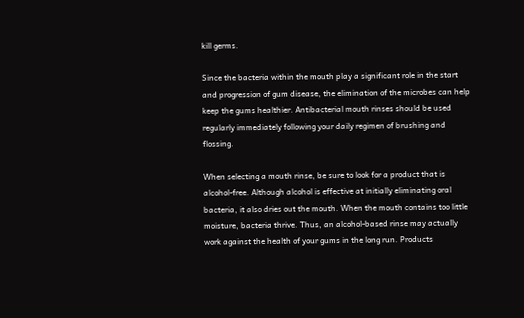kill germs.

Since the bacteria within the mouth play a significant role in the start and progression of gum disease, the elimination of the microbes can help keep the gums healthier. Antibacterial mouth rinses should be used regularly immediately following your daily regimen of brushing and flossing.

When selecting a mouth rinse, be sure to look for a product that is alcohol-free. Although alcohol is effective at initially eliminating oral bacteria, it also dries out the mouth. When the mouth contains too little moisture, bacteria thrive. Thus, an alcohol-based rinse may actually work against the health of your gums in the long run. Products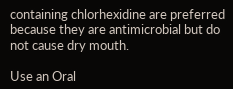containing chlorhexidine are preferred because they are antimicrobial but do not cause dry mouth.

Use an Oral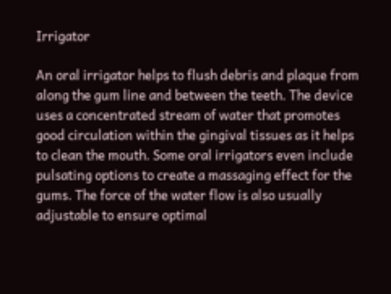Irrigator

An oral irrigator helps to flush debris and plaque from along the gum line and between the teeth. The device uses a concentrated stream of water that promotes good circulation within the gingival tissues as it helps to clean the mouth. Some oral irrigators even include pulsating options to create a massaging effect for the gums. The force of the water flow is also usually adjustable to ensure optimal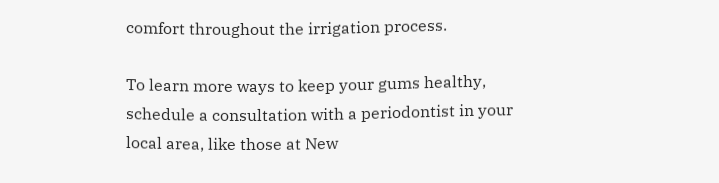comfort throughout the irrigation process.

To learn more ways to keep your gums healthy, schedule a consultation with a periodontist in your local area, like those at New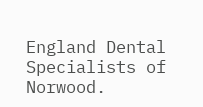England Dental Specialists of Norwood.